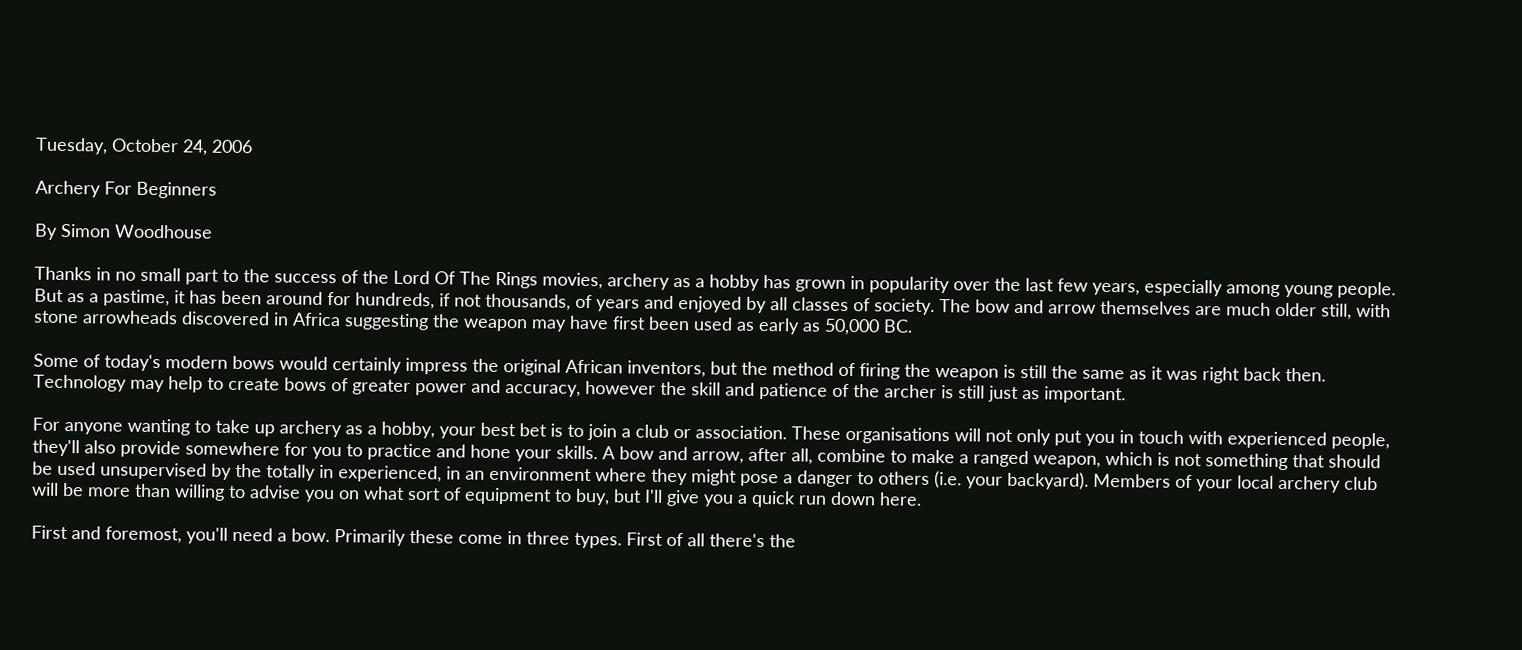Tuesday, October 24, 2006

Archery For Beginners

By Simon Woodhouse

Thanks in no small part to the success of the Lord Of The Rings movies, archery as a hobby has grown in popularity over the last few years, especially among young people. But as a pastime, it has been around for hundreds, if not thousands, of years and enjoyed by all classes of society. The bow and arrow themselves are much older still, with stone arrowheads discovered in Africa suggesting the weapon may have first been used as early as 50,000 BC.

Some of today's modern bows would certainly impress the original African inventors, but the method of firing the weapon is still the same as it was right back then. Technology may help to create bows of greater power and accuracy, however the skill and patience of the archer is still just as important.

For anyone wanting to take up archery as a hobby, your best bet is to join a club or association. These organisations will not only put you in touch with experienced people, they'll also provide somewhere for you to practice and hone your skills. A bow and arrow, after all, combine to make a ranged weapon, which is not something that should be used unsupervised by the totally in experienced, in an environment where they might pose a danger to others (i.e. your backyard). Members of your local archery club will be more than willing to advise you on what sort of equipment to buy, but I'll give you a quick run down here.

First and foremost, you'll need a bow. Primarily these come in three types. First of all there's the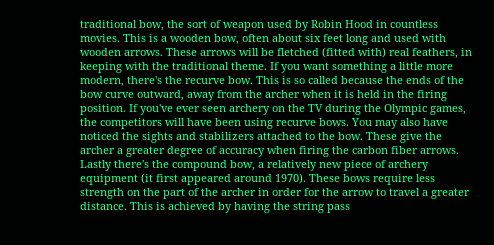traditional bow, the sort of weapon used by Robin Hood in countless movies. This is a wooden bow, often about six feet long and used with wooden arrows. These arrows will be fletched (fitted with) real feathers, in keeping with the traditional theme. If you want something a little more modern, there's the recurve bow. This is so called because the ends of the bow curve outward, away from the archer when it is held in the firing position. If you've ever seen archery on the TV during the Olympic games, the competitors will have been using recurve bows. You may also have noticed the sights and stabilizers attached to the bow. These give the archer a greater degree of accuracy when firing the carbon fiber arrows. Lastly there's the compound bow, a relatively new piece of archery equipment (it first appeared around 1970). These bows require less strength on the part of the archer in order for the arrow to travel a greater distance. This is achieved by having the string pass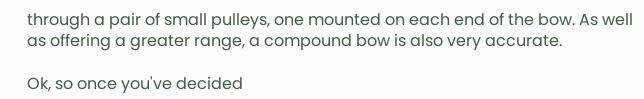through a pair of small pulleys, one mounted on each end of the bow. As well as offering a greater range, a compound bow is also very accurate.

Ok, so once you've decided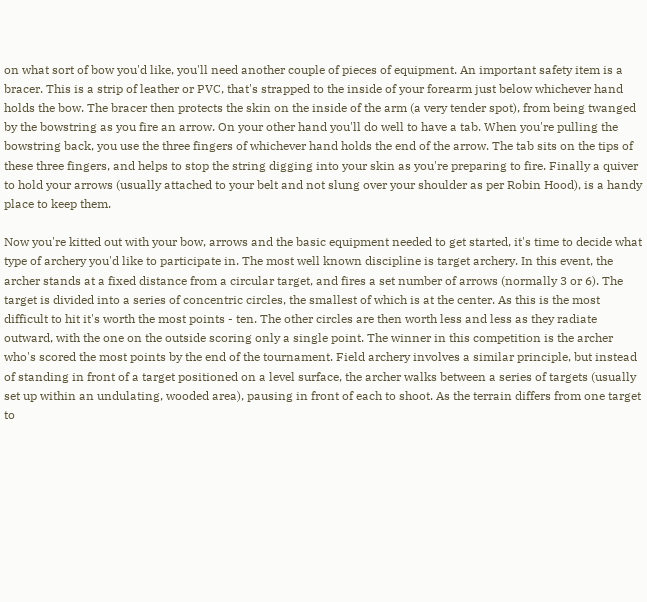on what sort of bow you'd like, you'll need another couple of pieces of equipment. An important safety item is a bracer. This is a strip of leather or PVC, that's strapped to the inside of your forearm just below whichever hand holds the bow. The bracer then protects the skin on the inside of the arm (a very tender spot), from being twanged by the bowstring as you fire an arrow. On your other hand you'll do well to have a tab. When you're pulling the bowstring back, you use the three fingers of whichever hand holds the end of the arrow. The tab sits on the tips of these three fingers, and helps to stop the string digging into your skin as you're preparing to fire. Finally a quiver to hold your arrows (usually attached to your belt and not slung over your shoulder as per Robin Hood), is a handy place to keep them.

Now you're kitted out with your bow, arrows and the basic equipment needed to get started, it's time to decide what type of archery you'd like to participate in. The most well known discipline is target archery. In this event, the archer stands at a fixed distance from a circular target, and fires a set number of arrows (normally 3 or 6). The target is divided into a series of concentric circles, the smallest of which is at the center. As this is the most difficult to hit it's worth the most points - ten. The other circles are then worth less and less as they radiate outward, with the one on the outside scoring only a single point. The winner in this competition is the archer who's scored the most points by the end of the tournament. Field archery involves a similar principle, but instead of standing in front of a target positioned on a level surface, the archer walks between a series of targets (usually set up within an undulating, wooded area), pausing in front of each to shoot. As the terrain differs from one target to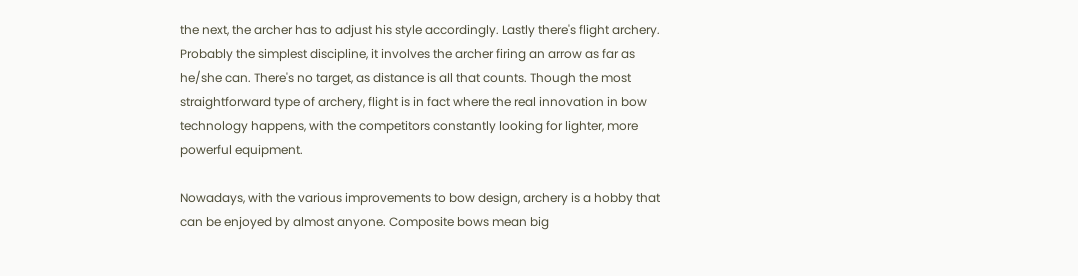the next, the archer has to adjust his style accordingly. Lastly there's flight archery. Probably the simplest discipline, it involves the archer firing an arrow as far as he/she can. There's no target, as distance is all that counts. Though the most straightforward type of archery, flight is in fact where the real innovation in bow technology happens, with the competitors constantly looking for lighter, more powerful equipment.

Nowadays, with the various improvements to bow design, archery is a hobby that can be enjoyed by almost anyone. Composite bows mean big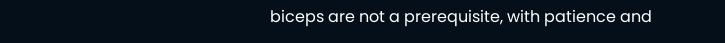biceps are not a prerequisite, with patience and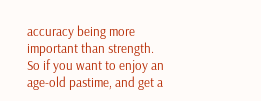accuracy being more important than strength. So if you want to enjoy an age-old pastime, and get a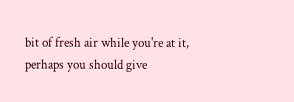bit of fresh air while you're at it, perhaps you should give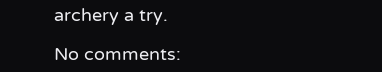archery a try.

No comments: